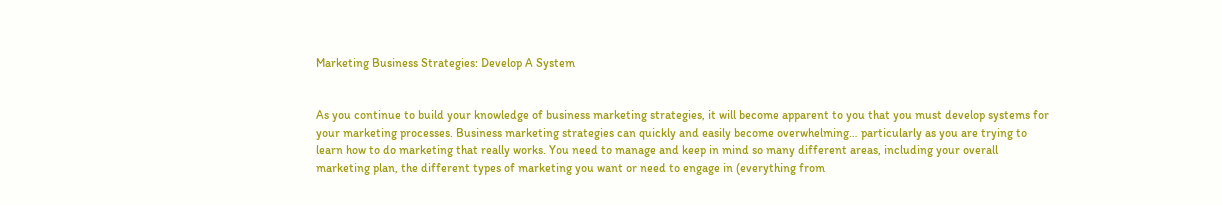Marketing Business Strategies: Develop A System


As you continue to build your knowledge of business marketing strategies, it will become apparent to you that you must develop systems for your marketing processes. Business marketing strategies can quickly and easily become overwhelming… particularly as you are trying to learn how to do marketing that really works. You need to manage and keep in mind so many different areas, including your overall marketing plan, the different types of marketing you want or need to engage in (everything from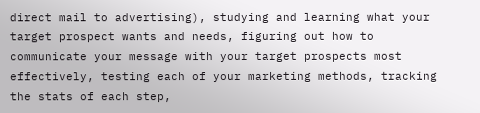direct mail to advertising), studying and learning what your target prospect wants and needs, figuring out how to communicate your message with your target prospects most effectively, testing each of your marketing methods, tracking the stats of each step,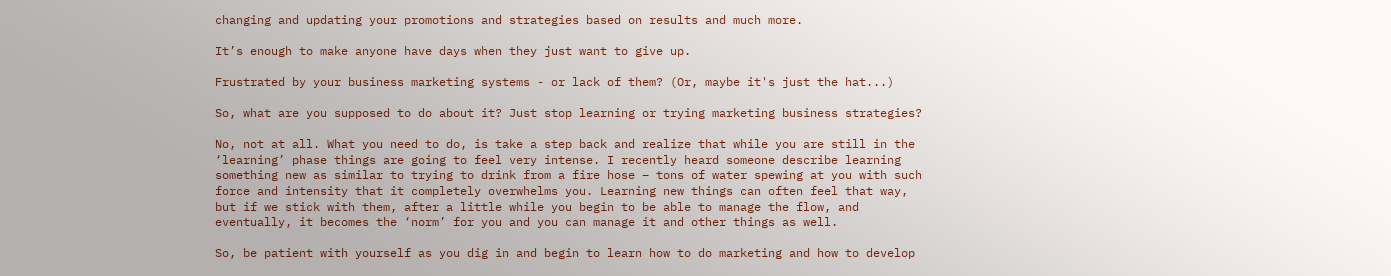changing and updating your promotions and strategies based on results and much more.

It’s enough to make anyone have days when they just want to give up.

Frustrated by your business marketing systems - or lack of them? (Or, maybe it's just the hat...)

So, what are you supposed to do about it? Just stop learning or trying marketing business strategies?

No, not at all. What you need to do, is take a step back and realize that while you are still in the ‘learning’ phase things are going to feel very intense. I recently heard someone describe learning something new as similar to trying to drink from a fire hose – tons of water spewing at you with such force and intensity that it completely overwhelms you. Learning new things can often feel that way, but if we stick with them, after a little while you begin to be able to manage the flow, and eventually, it becomes the ‘norm’ for you and you can manage it and other things as well.

So, be patient with yourself as you dig in and begin to learn how to do marketing and how to develop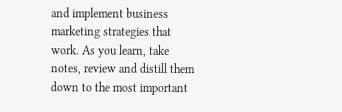and implement business marketing strategies that work. As you learn, take notes, review and distill them down to the most important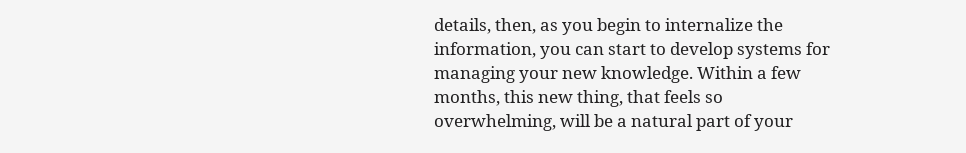details, then, as you begin to internalize the information, you can start to develop systems for managing your new knowledge. Within a few months, this new thing, that feels so overwhelming, will be a natural part of your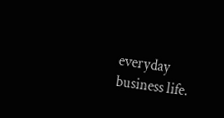everyday business life.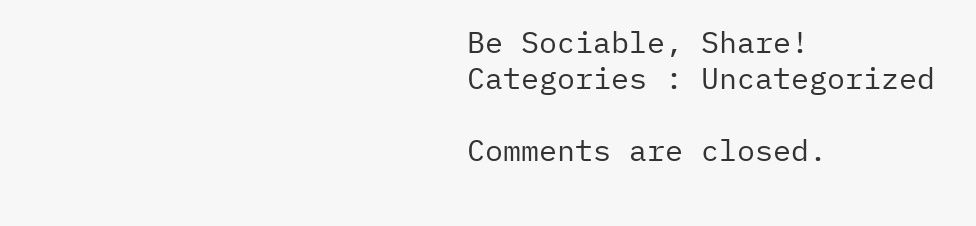Be Sociable, Share!
Categories : Uncategorized

Comments are closed.